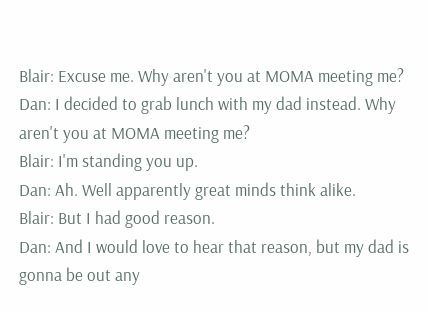Blair: Excuse me. Why aren't you at MOMA meeting me?
Dan: I decided to grab lunch with my dad instead. Why aren't you at MOMA meeting me?
Blair: I'm standing you up.
Dan: Ah. Well apparently great minds think alike.
Blair: But I had good reason.
Dan: And I would love to hear that reason, but my dad is gonna be out any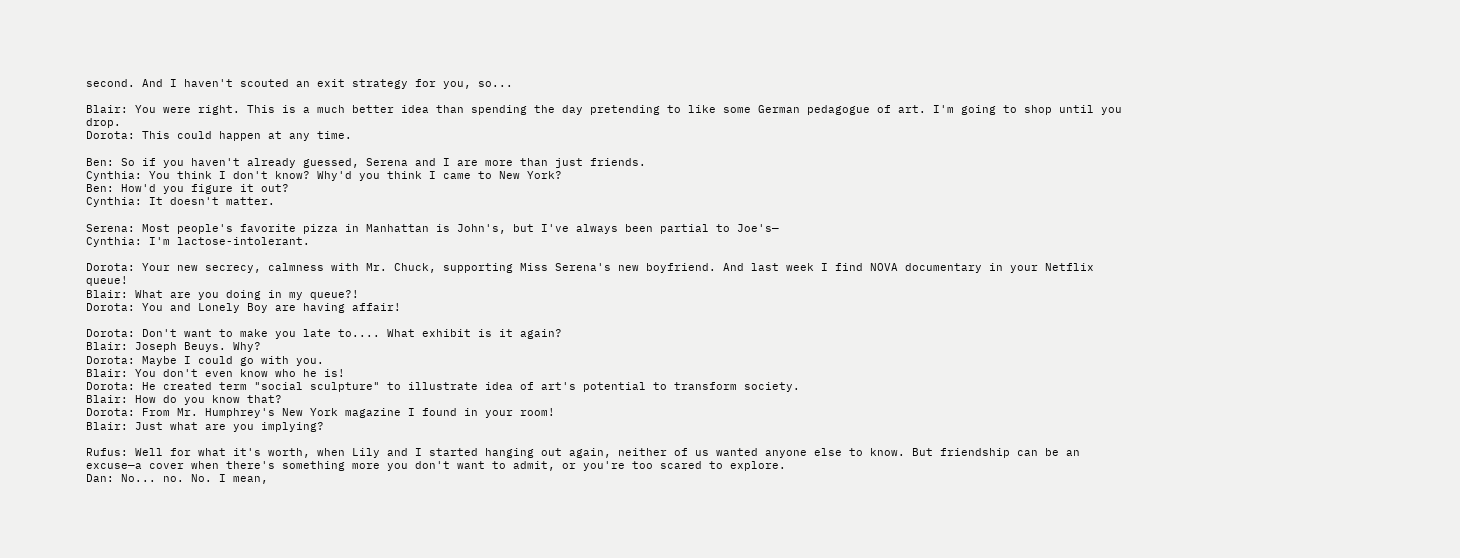second. And I haven't scouted an exit strategy for you, so...

Blair: You were right. This is a much better idea than spending the day pretending to like some German pedagogue of art. I'm going to shop until you drop.
Dorota: This could happen at any time.

Ben: So if you haven't already guessed, Serena and I are more than just friends.
Cynthia: You think I don't know? Why'd you think I came to New York?
Ben: How'd you figure it out?
Cynthia: It doesn't matter.

Serena: Most people's favorite pizza in Manhattan is John's, but I've always been partial to Joe's—
Cynthia: I'm lactose-intolerant.

Dorota: Your new secrecy, calmness with Mr. Chuck, supporting Miss Serena's new boyfriend. And last week I find NOVA documentary in your Netflix queue!
Blair: What are you doing in my queue?!
Dorota: You and Lonely Boy are having affair!

Dorota: Don't want to make you late to.... What exhibit is it again?
Blair: Joseph Beuys. Why?
Dorota: Maybe I could go with you.
Blair: You don't even know who he is!
Dorota: He created term "social sculpture" to illustrate idea of art's potential to transform society.
Blair: How do you know that?
Dorota: From Mr. Humphrey's New York magazine I found in your room!
Blair: Just what are you implying?

Rufus: Well for what it's worth, when Lily and I started hanging out again, neither of us wanted anyone else to know. But friendship can be an excuse—a cover when there's something more you don't want to admit, or you're too scared to explore.
Dan: No... no. No. I mean,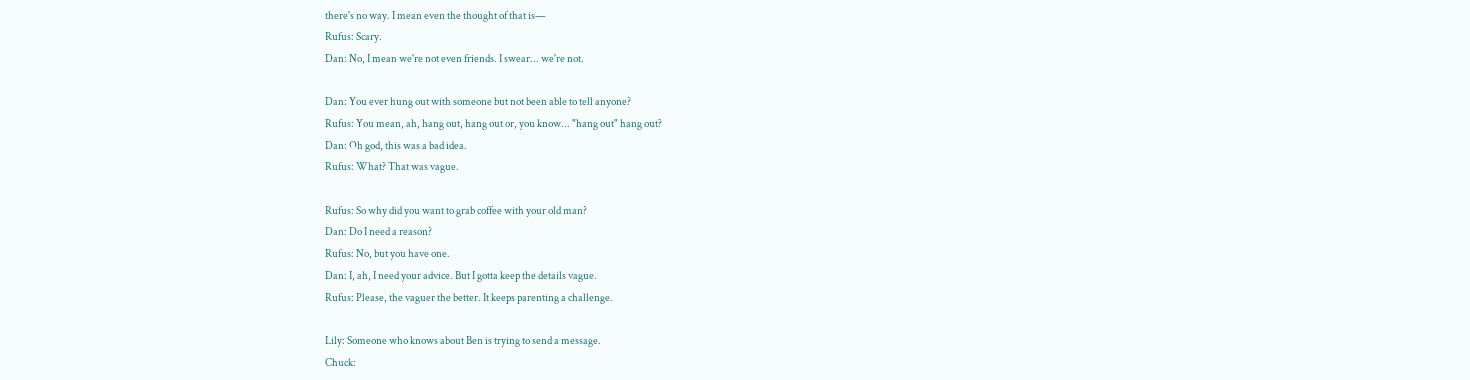there's no way. I mean even the thought of that is—
Rufus: Scary.
Dan: No, I mean we're not even friends. I swear... we're not.

Dan: You ever hung out with someone but not been able to tell anyone?
Rufus: You mean, ah, hang out, hang out or, you know... "hang out" hang out?
Dan: Oh god, this was a bad idea.
Rufus: What? That was vague.

Rufus: So why did you want to grab coffee with your old man?
Dan: Do I need a reason?
Rufus: No, but you have one.
Dan: I, ah, I need your advice. But I gotta keep the details vague.
Rufus: Please, the vaguer the better. It keeps parenting a challenge.

Lily: Someone who knows about Ben is trying to send a message.
Chuck: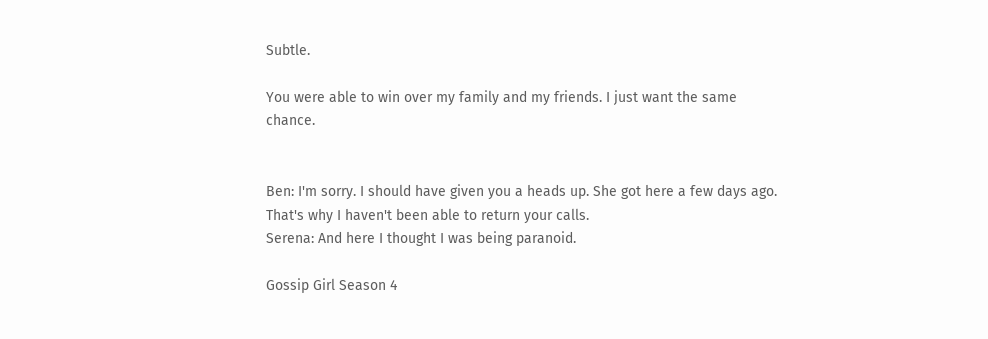Subtle.

You were able to win over my family and my friends. I just want the same chance.


Ben: I'm sorry. I should have given you a heads up. She got here a few days ago. That's why I haven't been able to return your calls.
Serena: And here I thought I was being paranoid.

Gossip Girl Season 4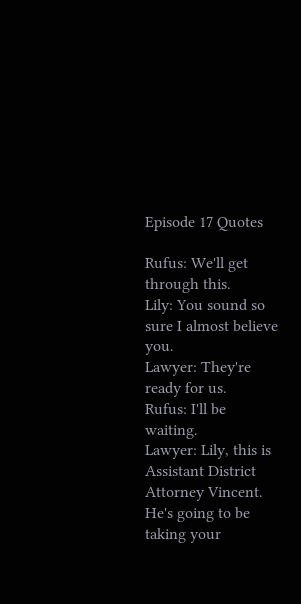Episode 17 Quotes

Rufus: We'll get through this.
Lily: You sound so sure I almost believe you.
Lawyer: They're ready for us.
Rufus: I'll be waiting.
Lawyer: Lily, this is Assistant District Attorney Vincent. He's going to be taking your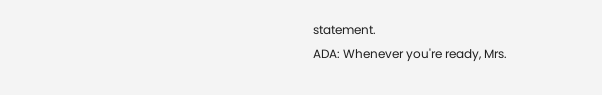statement.
ADA: Whenever you're ready, Mrs.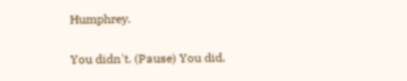Humphrey.

You didn't. (Pause) You did.